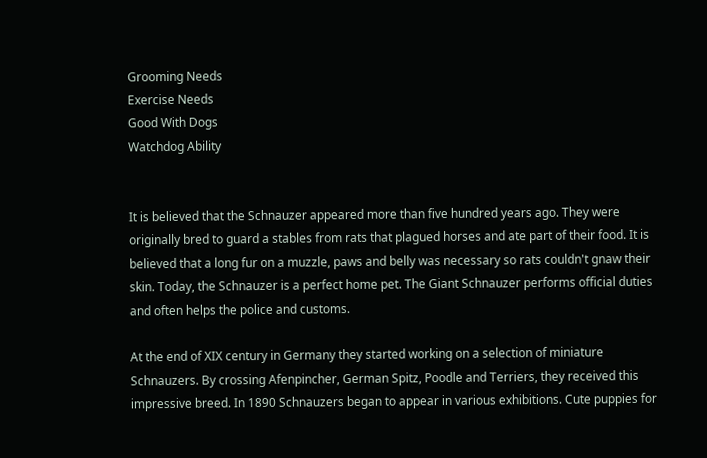Grooming Needs
Exercise Needs
Good With Dogs
Watchdog Ability


It is believed that the Schnauzer appeared more than five hundred years ago. They were originally bred to guard a stables from rats that plagued horses and ate part of their food. It is believed that a long fur on a muzzle, paws and belly was necessary so rats couldn't gnaw their skin. Today, the Schnauzer is a perfect home pet. The Giant Schnauzer performs official duties and often helps the police and customs.

At the end of XIX century in Germany they started working on a selection of miniature Schnauzers. By crossing Afenpincher, German Spitz, Poodle and Terriers, they received this impressive breed. In 1890 Schnauzers began to appear in various exhibitions. Cute puppies for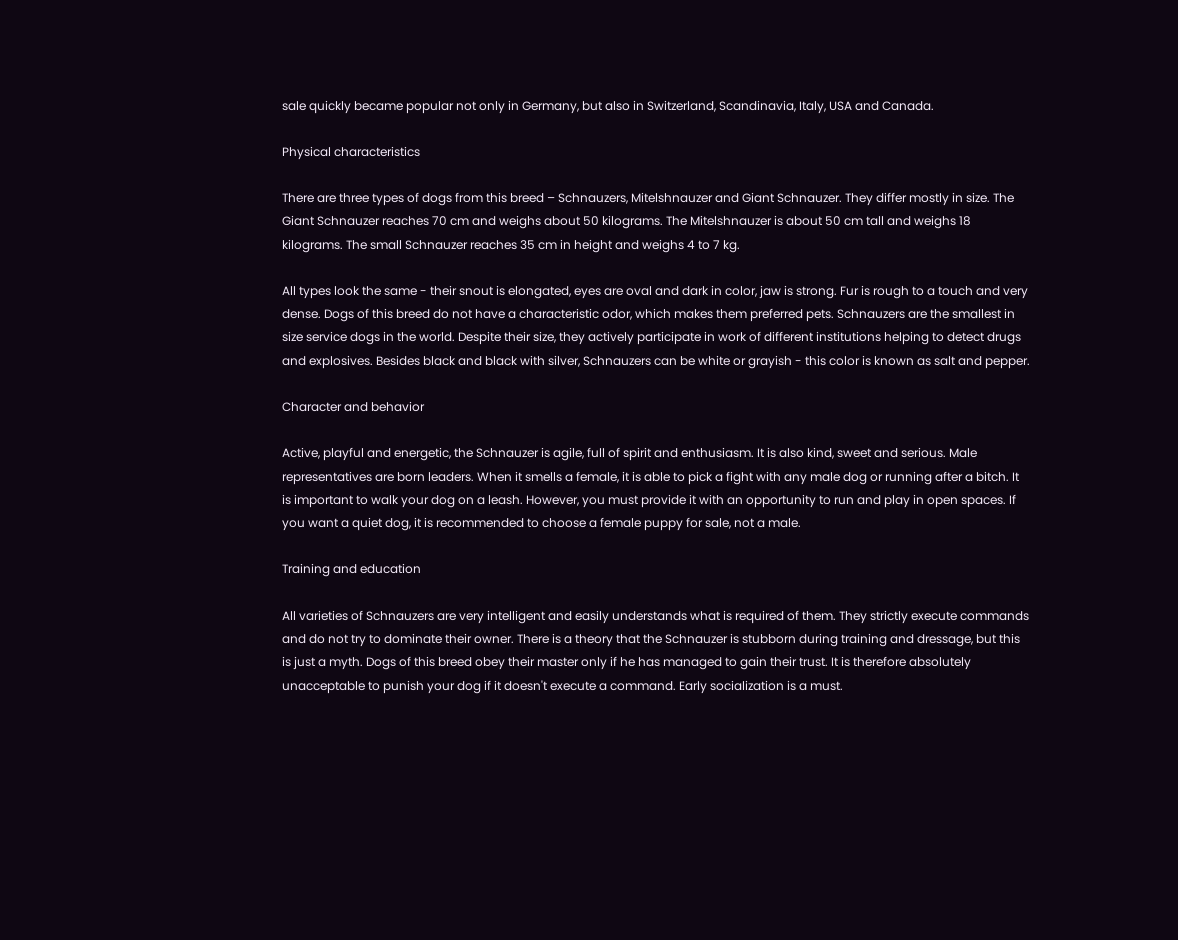sale quickly became popular not only in Germany, but also in Switzerland, Scandinavia, Italy, USA and Canada.

Physical characteristics

There are three types of dogs from this breed – Schnauzers, Mitelshnauzer and Giant Schnauzer. They differ mostly in size. The Giant Schnauzer reaches 70 cm and weighs about 50 kilograms. The Mitelshnauzer is about 50 cm tall and weighs 18 kilograms. The small Schnauzer reaches 35 cm in height and weighs 4 to 7 kg.

All types look the same - their snout is elongated, eyes are oval and dark in color, jaw is strong. Fur is rough to a touch and very dense. Dogs of this breed do not have a characteristic odor, which makes them preferred pets. Schnauzers are the smallest in size service dogs in the world. Despite their size, they actively participate in work of different institutions helping to detect drugs and explosives. Besides black and black with silver, Schnauzers can be white or grayish - this color is known as salt and pepper.

Character and behavior

Active, playful and energetic, the Schnauzer is agile, full of spirit and enthusiasm. It is also kind, sweet and serious. Male representatives are born leaders. When it smells a female, it is able to pick a fight with any male dog or running after a bitch. It is important to walk your dog on a leash. However, you must provide it with an opportunity to run and play in open spaces. If you want a quiet dog, it is recommended to choose a female puppy for sale, not a male.

Training and education

All varieties of Schnauzers are very intelligent and easily understands what is required of them. They strictly execute commands and do not try to dominate their owner. There is a theory that the Schnauzer is stubborn during training and dressage, but this is just a myth. Dogs of this breed obey their master only if he has managed to gain their trust. It is therefore absolutely unacceptable to punish your dog if it doesn't execute a command. Early socialization is a must.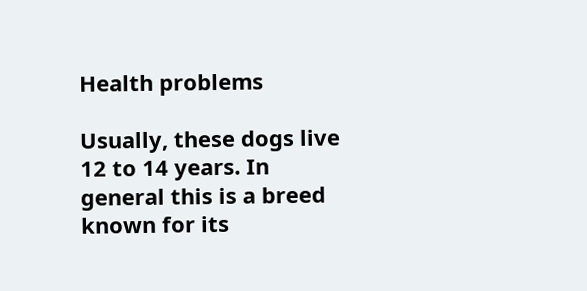Health problems

Usually, these dogs live 12 to 14 years. In general this is a breed known for its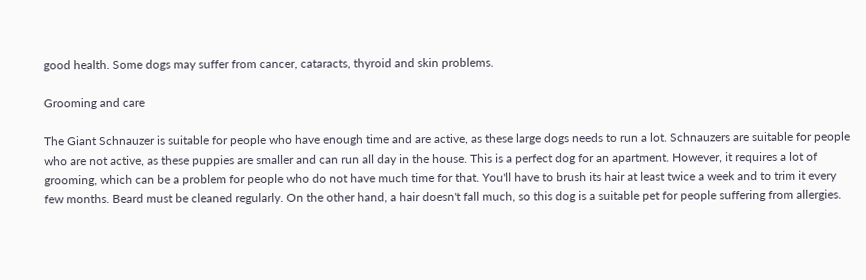good health. Some dogs may suffer from cancer, cataracts, thyroid and skin problems.

Grooming and care

The Giant Schnauzer is suitable for people who have enough time and are active, as these large dogs needs to run a lot. Schnauzers are suitable for people who are not active, as these puppies are smaller and can run all day in the house. This is a perfect dog for an apartment. However, it requires a lot of grooming, which can be a problem for people who do not have much time for that. You'll have to brush its hair at least twice a week and to trim it every few months. Beard must be cleaned regularly. On the other hand, a hair doesn't fall much, so this dog is a suitable pet for people suffering from allergies.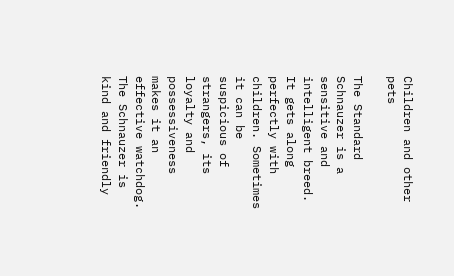Children and other pets

The Standard Schnauzer is a sensitive and intelligent breed. It gets along perfectly with children. Sometimes it can be suspicious of strangers, its loyalty and possessiveness makes it an effective watchdog. The Schnauzer is kind and friendly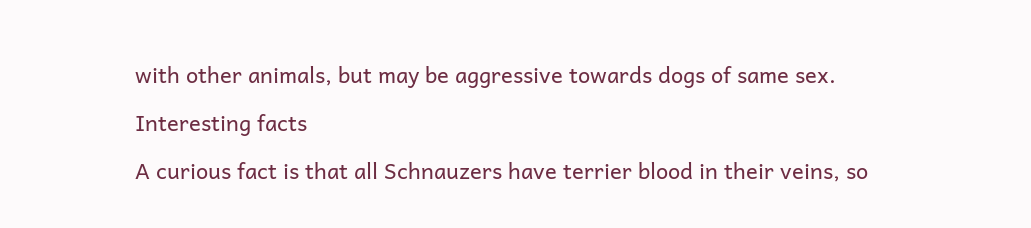with other animals, but may be aggressive towards dogs of same sex.

Interesting facts

A curious fact is that all Schnauzers have terrier blood in their veins, so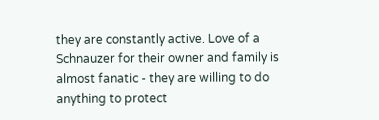they are constantly active. Love of a Schnauzer for their owner and family is almost fanatic - they are willing to do anything to protect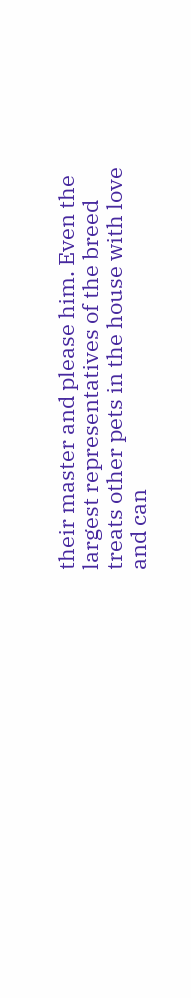their master and please him. Even the largest representatives of the breed treats other pets in the house with love and can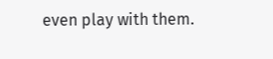even play with them.